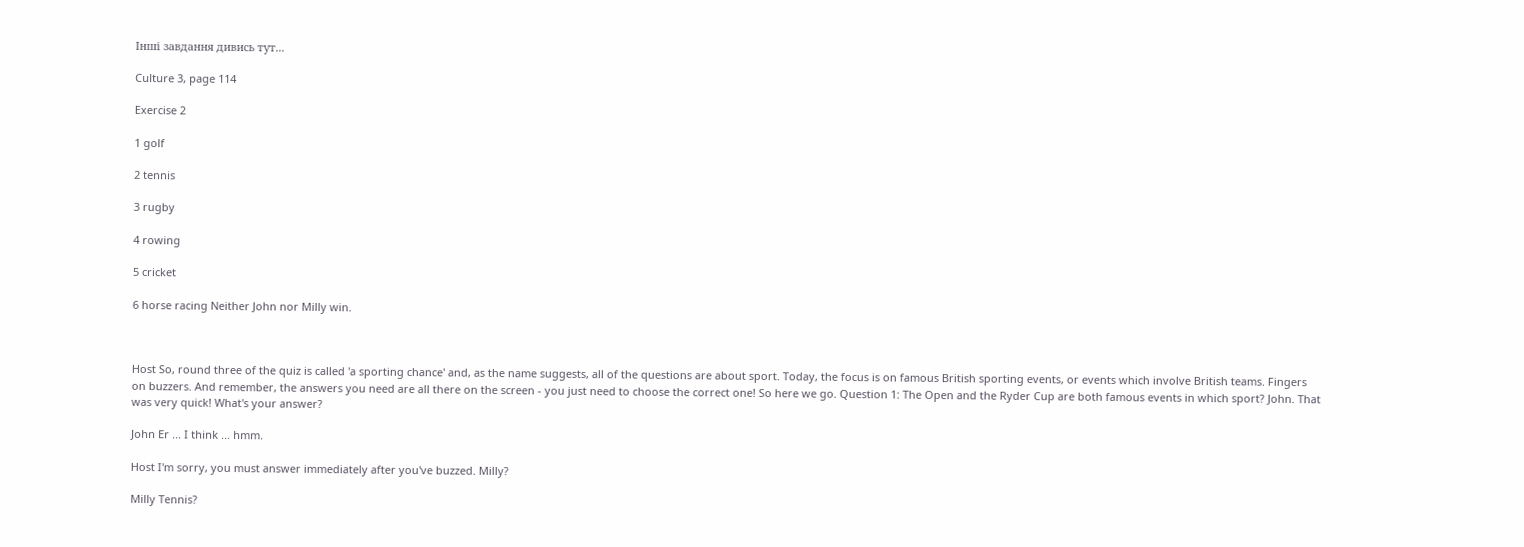Інші завдання дивись тут...

Culture 3, page 114

Exercise 2

1 golf

2 tennis

3 rugby

4 rowing

5 cricket

6 horse racing Neither John nor Milly win.



Host So, round three of the quiz is called 'a sporting chance' and, as the name suggests, all of the questions are about sport. Today, the focus is on famous British sporting events, or events which involve British teams. Fingers on buzzers. And remember, the answers you need are all there on the screen - you just need to choose the correct one! So here we go. Question 1: The Open and the Ryder Cup are both famous events in which sport? John. That was very quick! What's your answer?

John Er ... I think ... hmm.

Host I'm sorry, you must answer immediately after you've buzzed. Milly?

Milly Tennis?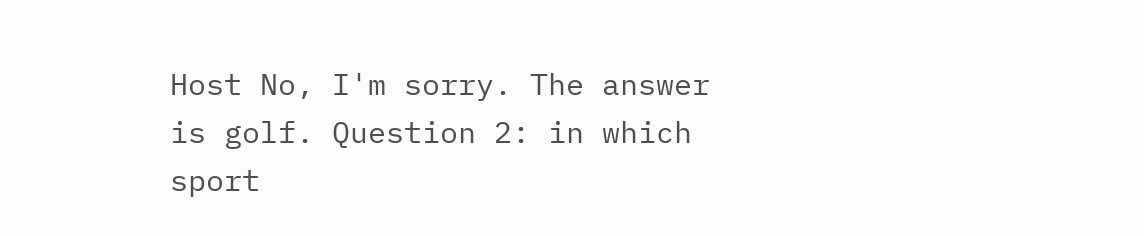Host No, I'm sorry. The answer is golf. Question 2: in which sport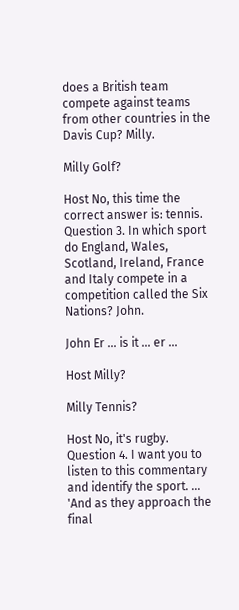does a British team compete against teams from other countries in the Davis Cup? Milly.

Milly Golf?

Host No, this time the correct answer is: tennis. Question 3. In which sport do England, Wales, Scotland, Ireland, France and Italy compete in a competition called the Six Nations? John.

John Er ... is it ... er ...

Host Milly?

Milly Tennis?

Host No, it's rugby. Question 4. I want you to listen to this commentary and identify the sport. ... 'And as they approach the final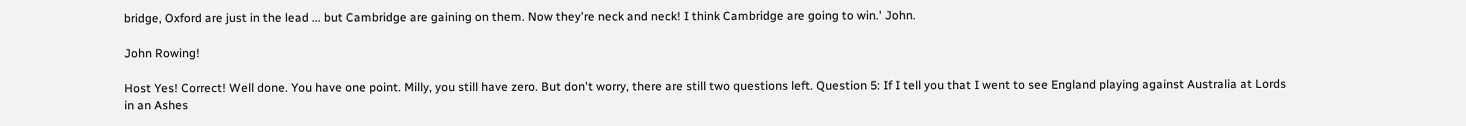bridge, Oxford are just in the lead ... but Cambridge are gaining on them. Now they're neck and neck! I think Cambridge are going to win.' John.

John Rowing!

Host Yes! Correct! Well done. You have one point. Milly, you still have zero. But don't worry, there are still two questions left. Question 5: If I tell you that I went to see England playing against Australia at Lords in an Ashes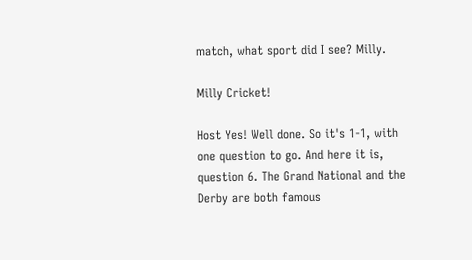match, what sport did I see? Milly.

Milly Cricket!

Host Yes! Well done. So it's 1-1, with one question to go. And here it is, question 6. The Grand National and the Derby are both famous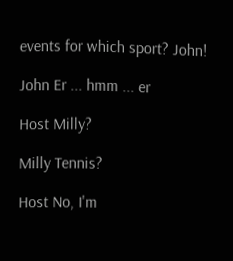events for which sport? John!

John Er ... hmm ... er

Host Milly?

Milly Tennis?

Host No, I'm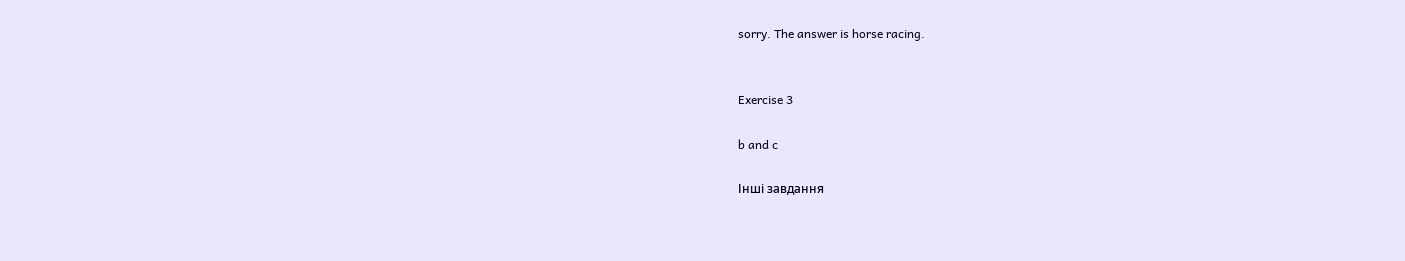sorry. The answer is horse racing.


Exercise 3

b and c

Інші завдання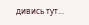дивись тут...